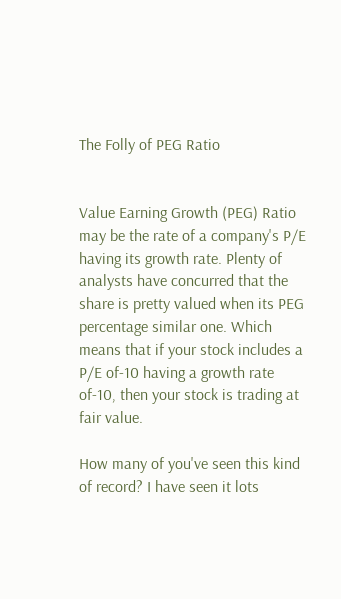The Folly of PEG Ratio


Value Earning Growth (PEG) Ratio may be the rate of a company's P/E having its growth rate. Plenty of analysts have concurred that the share is pretty valued when its PEG percentage similar one. Which means that if your stock includes a P/E of-10 having a growth rate of-10, then your stock is trading at fair value.

How many of you've seen this kind of record? I have seen it lots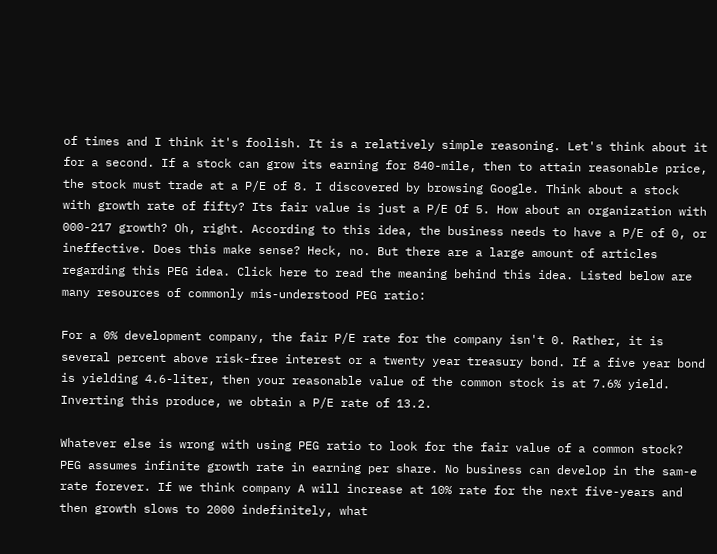of times and I think it's foolish. It is a relatively simple reasoning. Let's think about it for a second. If a stock can grow its earning for 840-mile, then to attain reasonable price, the stock must trade at a P/E of 8. I discovered by browsing Google. Think about a stock with growth rate of fifty? Its fair value is just a P/E Of 5. How about an organization with 000-217 growth? Oh, right. According to this idea, the business needs to have a P/E of 0, or ineffective. Does this make sense? Heck, no. But there are a large amount of articles regarding this PEG idea. Click here to read the meaning behind this idea. Listed below are many resources of commonly mis-understood PEG ratio:

For a 0% development company, the fair P/E rate for the company isn't 0. Rather, it is several percent above risk-free interest or a twenty year treasury bond. If a five year bond is yielding 4.6-liter, then your reasonable value of the common stock is at 7.6% yield. Inverting this produce, we obtain a P/E rate of 13.2.

Whatever else is wrong with using PEG ratio to look for the fair value of a common stock? PEG assumes infinite growth rate in earning per share. No business can develop in the sam-e rate forever. If we think company A will increase at 10% rate for the next five-years and then growth slows to 2000 indefinitely, what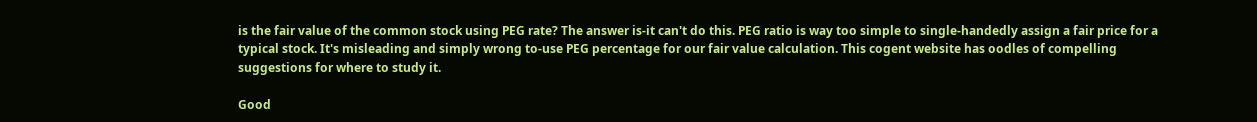is the fair value of the common stock using PEG rate? The answer is-it can't do this. PEG ratio is way too simple to single-handedly assign a fair price for a typical stock. It's misleading and simply wrong to-use PEG percentage for our fair value calculation. This cogent website has oodles of compelling suggestions for where to study it.

Good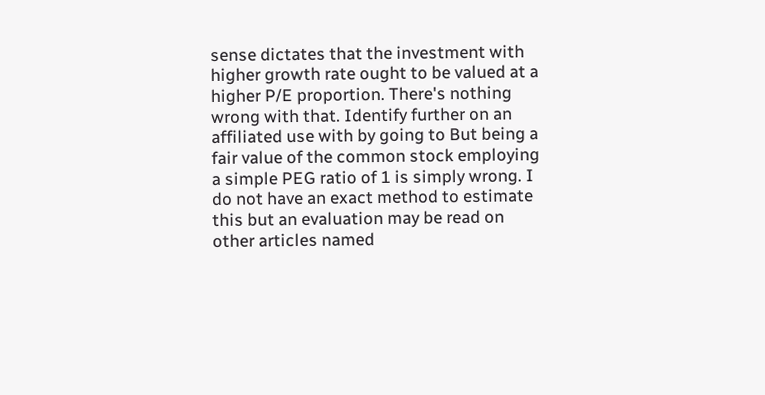sense dictates that the investment with higher growth rate ought to be valued at a higher P/E proportion. There's nothing wrong with that. Identify further on an affiliated use with by going to But being a fair value of the common stock employing a simple PEG ratio of 1 is simply wrong. I do not have an exact method to estimate this but an evaluation may be read on other articles named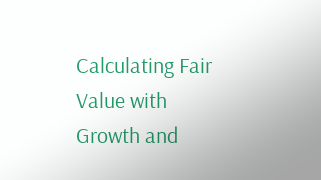Calculating Fair Value with Growth and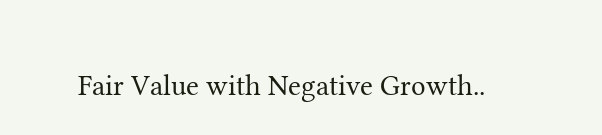Fair Value with Negative Growth..